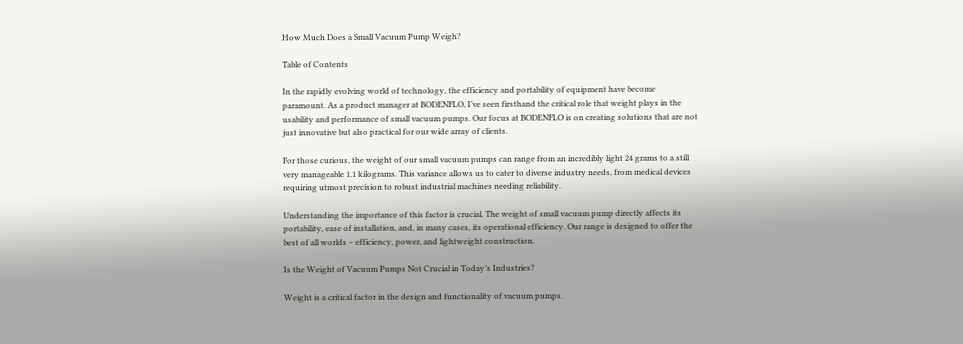How Much Does a Small Vacuum Pump Weigh?

Table of Contents

In the rapidly evolving world of technology, the efficiency and portability of equipment have become paramount. As a product manager at BODENFLO, I’ve seen firsthand the critical role that weight plays in the usability and performance of small vacuum pumps. Our focus at BODENFLO is on creating solutions that are not just innovative but also practical for our wide array of clients.

For those curious, the weight of our small vacuum pumps can range from an incredibly light 24 grams to a still very manageable 1.1 kilograms. This variance allows us to cater to diverse industry needs, from medical devices requiring utmost precision to robust industrial machines needing reliability.

Understanding the importance of this factor is crucial. The weight of small vacuum pump directly affects its portability, ease of installation, and, in many cases, its operational efficiency. Our range is designed to offer the best of all worlds – efficiency, power, and lightweight construction.

Is the Weight of Vacuum Pumps Not Crucial in Today’s Industries?

Weight is a critical factor in the design and functionality of vacuum pumps.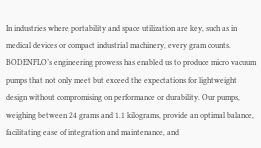In industries where portability and space utilization are key, such as in medical devices or compact industrial machinery, every gram counts. BODENFLO’s engineering prowess has enabled us to produce micro vacuum pumps that not only meet but exceed the expectations for lightweight design without compromising on performance or durability. Our pumps, weighing between 24 grams and 1.1 kilograms, provide an optimal balance, facilitating ease of integration and maintenance, and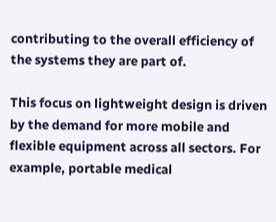contributing to the overall efficiency of the systems they are part of.

This focus on lightweight design is driven by the demand for more mobile and flexible equipment across all sectors. For example, portable medical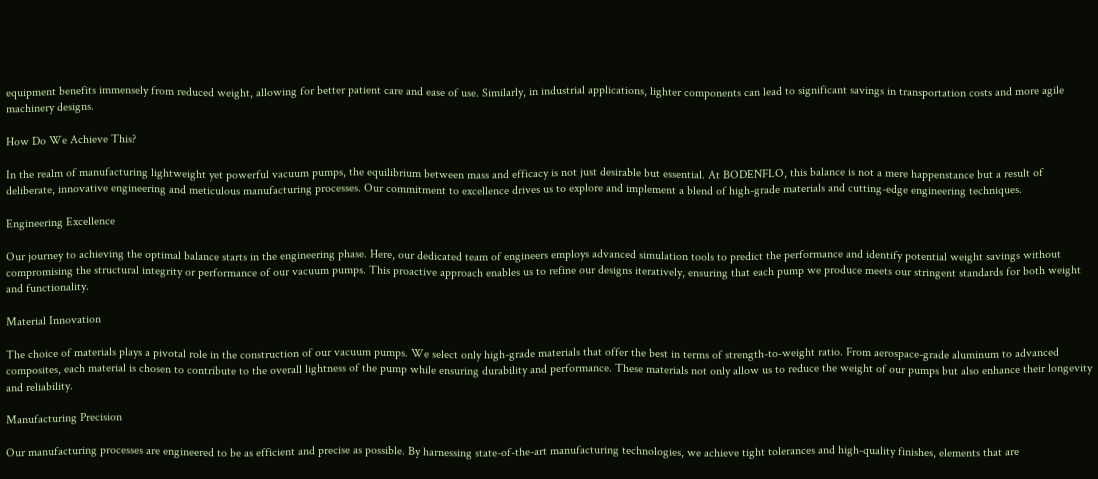equipment benefits immensely from reduced weight, allowing for better patient care and ease of use. Similarly, in industrial applications, lighter components can lead to significant savings in transportation costs and more agile machinery designs.

How Do We Achieve This?

In the realm of manufacturing lightweight yet powerful vacuum pumps, the equilibrium between mass and efficacy is not just desirable but essential. At BODENFLO, this balance is not a mere happenstance but a result of deliberate, innovative engineering and meticulous manufacturing processes. Our commitment to excellence drives us to explore and implement a blend of high-grade materials and cutting-edge engineering techniques.

Engineering Excellence

Our journey to achieving the optimal balance starts in the engineering phase. Here, our dedicated team of engineers employs advanced simulation tools to predict the performance and identify potential weight savings without compromising the structural integrity or performance of our vacuum pumps. This proactive approach enables us to refine our designs iteratively, ensuring that each pump we produce meets our stringent standards for both weight and functionality.

Material Innovation

The choice of materials plays a pivotal role in the construction of our vacuum pumps. We select only high-grade materials that offer the best in terms of strength-to-weight ratio. From aerospace-grade aluminum to advanced composites, each material is chosen to contribute to the overall lightness of the pump while ensuring durability and performance. These materials not only allow us to reduce the weight of our pumps but also enhance their longevity and reliability.

Manufacturing Precision

Our manufacturing processes are engineered to be as efficient and precise as possible. By harnessing state-of-the-art manufacturing technologies, we achieve tight tolerances and high-quality finishes, elements that are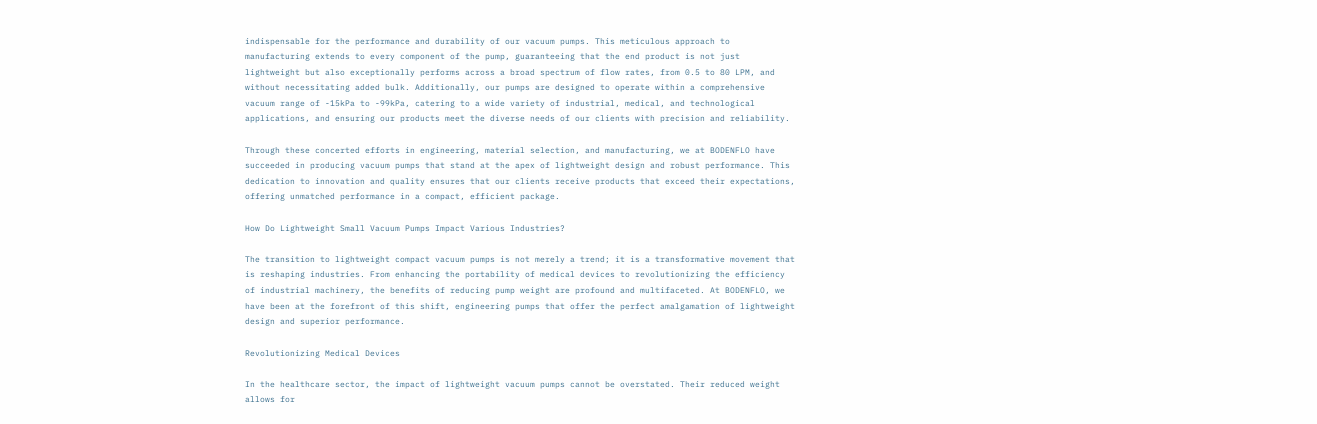indispensable for the performance and durability of our vacuum pumps. This meticulous approach to manufacturing extends to every component of the pump, guaranteeing that the end product is not just lightweight but also exceptionally performs across a broad spectrum of flow rates, from 0.5 to 80 LPM, and without necessitating added bulk. Additionally, our pumps are designed to operate within a comprehensive vacuum range of -15kPa to -99kPa, catering to a wide variety of industrial, medical, and technological applications, and ensuring our products meet the diverse needs of our clients with precision and reliability.

Through these concerted efforts in engineering, material selection, and manufacturing, we at BODENFLO have succeeded in producing vacuum pumps that stand at the apex of lightweight design and robust performance. This dedication to innovation and quality ensures that our clients receive products that exceed their expectations, offering unmatched performance in a compact, efficient package.

How Do Lightweight Small Vacuum Pumps Impact Various Industries?

The transition to lightweight compact vacuum pumps is not merely a trend; it is a transformative movement that is reshaping industries. From enhancing the portability of medical devices to revolutionizing the efficiency of industrial machinery, the benefits of reducing pump weight are profound and multifaceted. At BODENFLO, we have been at the forefront of this shift, engineering pumps that offer the perfect amalgamation of lightweight design and superior performance.

Revolutionizing Medical Devices

In the healthcare sector, the impact of lightweight vacuum pumps cannot be overstated. Their reduced weight allows for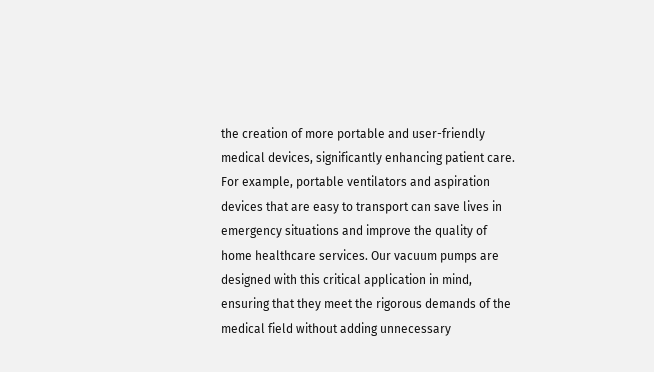the creation of more portable and user-friendly medical devices, significantly enhancing patient care. For example, portable ventilators and aspiration devices that are easy to transport can save lives in emergency situations and improve the quality of home healthcare services. Our vacuum pumps are designed with this critical application in mind, ensuring that they meet the rigorous demands of the medical field without adding unnecessary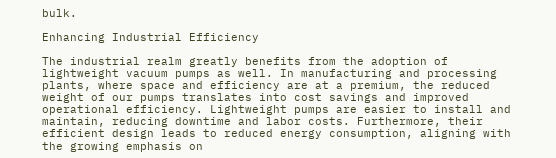bulk.

Enhancing Industrial Efficiency

The industrial realm greatly benefits from the adoption of lightweight vacuum pumps as well. In manufacturing and processing plants, where space and efficiency are at a premium, the reduced weight of our pumps translates into cost savings and improved operational efficiency. Lightweight pumps are easier to install and maintain, reducing downtime and labor costs. Furthermore, their efficient design leads to reduced energy consumption, aligning with the growing emphasis on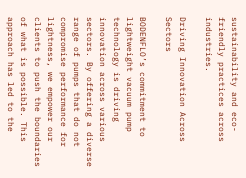sustainability and eco-friendly practices across industries.

Driving Innovation Across Sectors

BODENFLO’s commitment to lightweight vacuum pump technology is driving innovation across various sectors. By offering a diverse range of pumps that do not compromise performance for lightness, we empower our clients to push the boundaries of what is possible. This approach has led to the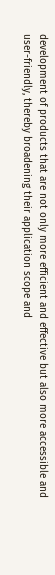development of products that are not only more efficient and effective but also more accessible and user-friendly, thereby broadening their application scope and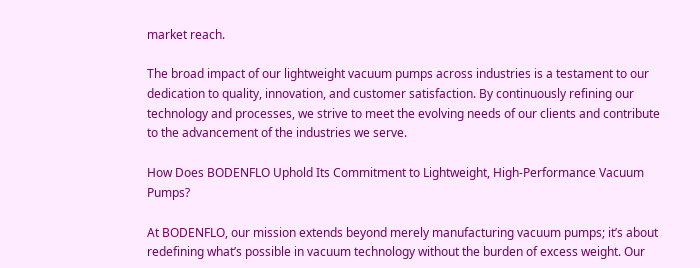market reach.

The broad impact of our lightweight vacuum pumps across industries is a testament to our dedication to quality, innovation, and customer satisfaction. By continuously refining our technology and processes, we strive to meet the evolving needs of our clients and contribute to the advancement of the industries we serve.

How Does BODENFLO Uphold Its Commitment to Lightweight, High-Performance Vacuum Pumps?

At BODENFLO, our mission extends beyond merely manufacturing vacuum pumps; it’s about redefining what’s possible in vacuum technology without the burden of excess weight. Our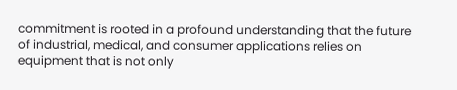commitment is rooted in a profound understanding that the future of industrial, medical, and consumer applications relies on equipment that is not only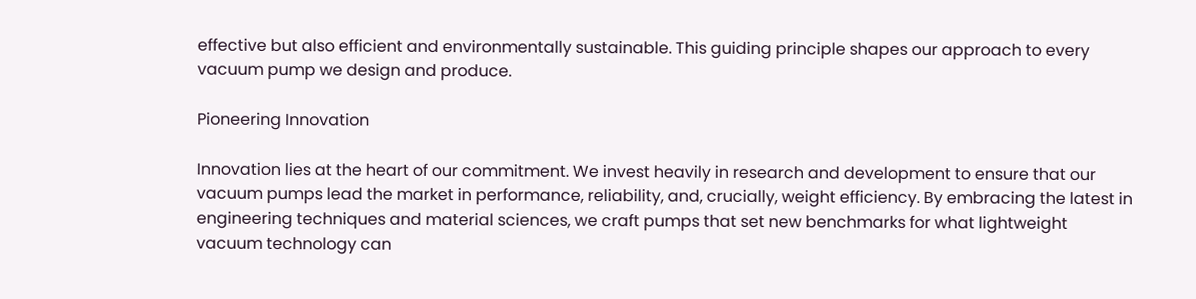effective but also efficient and environmentally sustainable. This guiding principle shapes our approach to every vacuum pump we design and produce.

Pioneering Innovation

Innovation lies at the heart of our commitment. We invest heavily in research and development to ensure that our vacuum pumps lead the market in performance, reliability, and, crucially, weight efficiency. By embracing the latest in engineering techniques and material sciences, we craft pumps that set new benchmarks for what lightweight vacuum technology can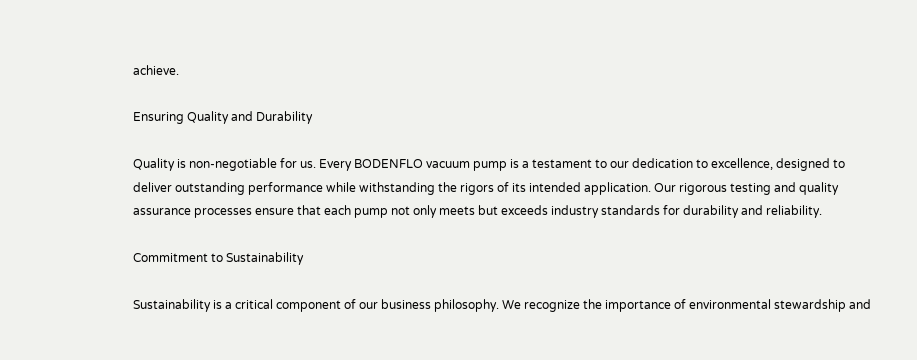achieve.

Ensuring Quality and Durability

Quality is non-negotiable for us. Every BODENFLO vacuum pump is a testament to our dedication to excellence, designed to deliver outstanding performance while withstanding the rigors of its intended application. Our rigorous testing and quality assurance processes ensure that each pump not only meets but exceeds industry standards for durability and reliability.

Commitment to Sustainability

Sustainability is a critical component of our business philosophy. We recognize the importance of environmental stewardship and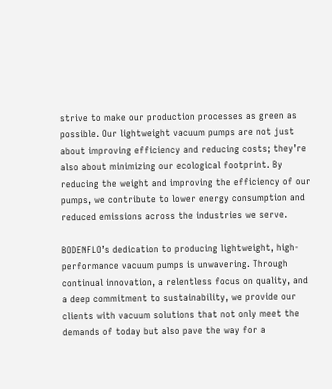strive to make our production processes as green as possible. Our lightweight vacuum pumps are not just about improving efficiency and reducing costs; they’re also about minimizing our ecological footprint. By reducing the weight and improving the efficiency of our pumps, we contribute to lower energy consumption and reduced emissions across the industries we serve.

BODENFLO’s dedication to producing lightweight, high-performance vacuum pumps is unwavering. Through continual innovation, a relentless focus on quality, and a deep commitment to sustainability, we provide our clients with vacuum solutions that not only meet the demands of today but also pave the way for a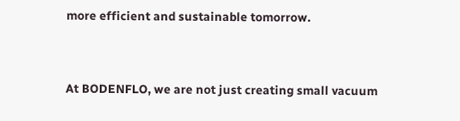more efficient and sustainable tomorrow.


At BODENFLO, we are not just creating small vacuum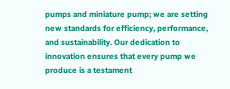pumps and miniature pump; we are setting new standards for efficiency, performance, and sustainability. Our dedication to innovation ensures that every pump we produce is a testament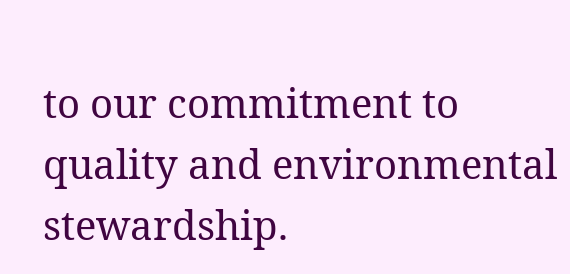to our commitment to quality and environmental stewardship.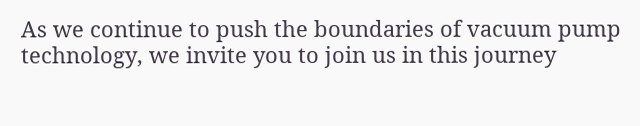As we continue to push the boundaries of vacuum pump technology, we invite you to join us in this journey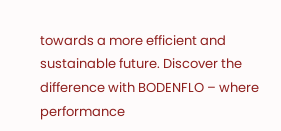towards a more efficient and sustainable future. Discover the difference with BODENFLO – where performance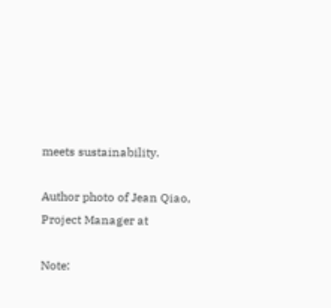meets sustainability.

Author photo of Jean Qiao, Project Manager at

Note: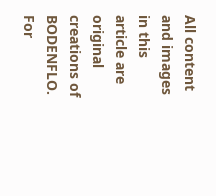All content and images in this article are original creations of BODENFLO. For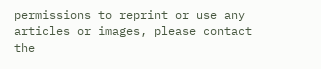permissions to reprint or use any articles or images, please contact the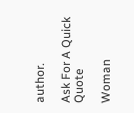author.

Ask For A Quick Quote

Woman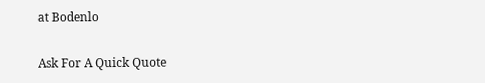at Bodenlo

Ask For A Quick Quote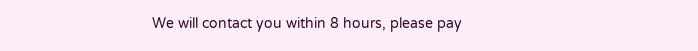We will contact you within 8 hours, please pay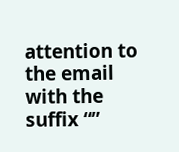attention to the email with the suffix “”